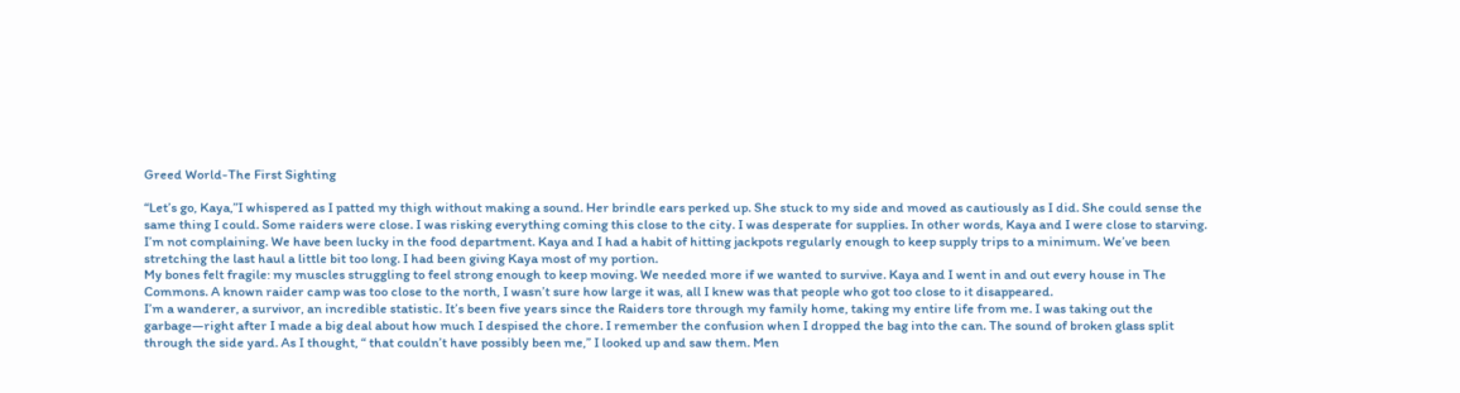Greed World-The First Sighting

“Let’s go, Kaya,”I whispered as I patted my thigh without making a sound. Her brindle ears perked up. She stuck to my side and moved as cautiously as I did. She could sense the same thing I could. Some raiders were close. I was risking everything coming this close to the city. I was desperate for supplies. In other words, Kaya and I were close to starving. I’m not complaining. We have been lucky in the food department. Kaya and I had a habit of hitting jackpots regularly enough to keep supply trips to a minimum. We’ve been stretching the last haul a little bit too long. I had been giving Kaya most of my portion.
My bones felt fragile: my muscles struggling to feel strong enough to keep moving. We needed more if we wanted to survive. Kaya and I went in and out every house in The Commons. A known raider camp was too close to the north, I wasn’t sure how large it was, all I knew was that people who got too close to it disappeared.
I’m a wanderer, a survivor, an incredible statistic. It’s been five years since the Raiders tore through my family home, taking my entire life from me. I was taking out the garbage—right after I made a big deal about how much I despised the chore. I remember the confusion when I dropped the bag into the can. The sound of broken glass split through the side yard. As I thought, “ that couldn’t have possibly been me,” I looked up and saw them. Men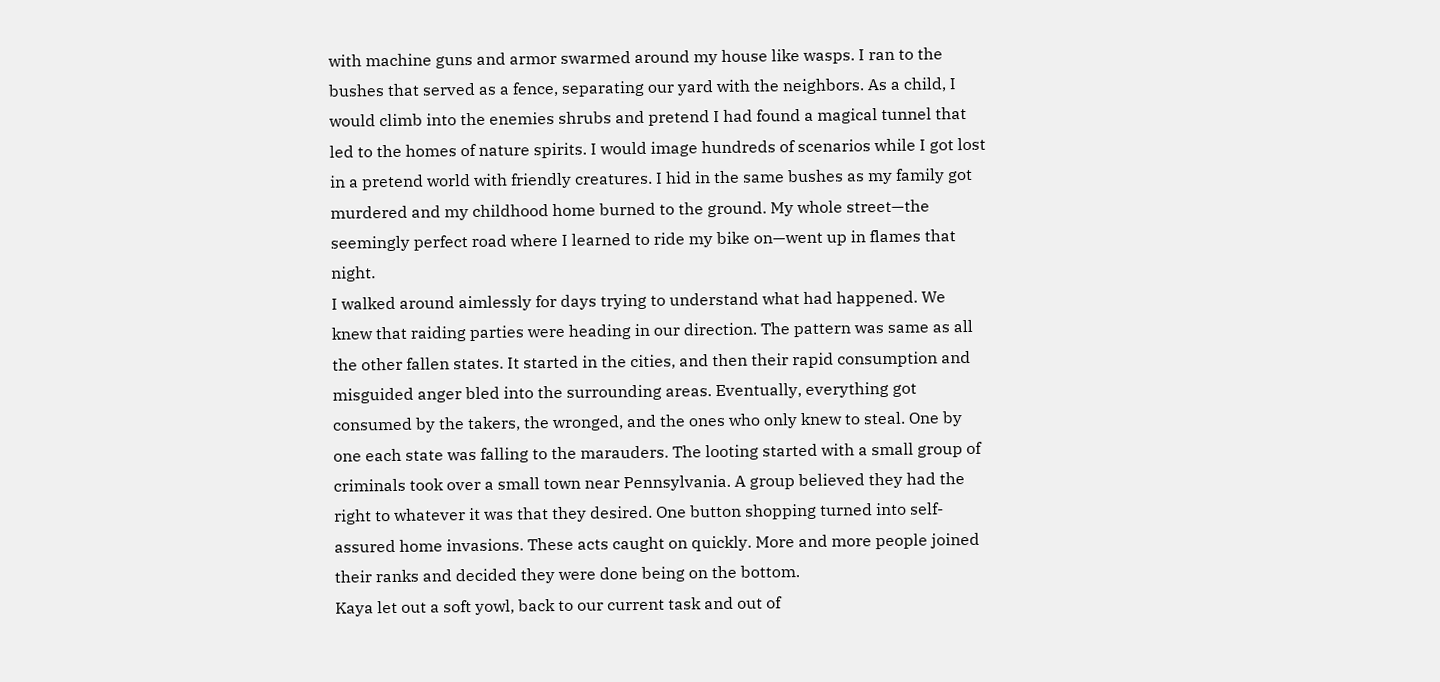with machine guns and armor swarmed around my house like wasps. I ran to the bushes that served as a fence, separating our yard with the neighbors. As a child, I would climb into the enemies shrubs and pretend I had found a magical tunnel that led to the homes of nature spirits. I would image hundreds of scenarios while I got lost in a pretend world with friendly creatures. I hid in the same bushes as my family got murdered and my childhood home burned to the ground. My whole street—the seemingly perfect road where I learned to ride my bike on—went up in flames that night.
I walked around aimlessly for days trying to understand what had happened. We knew that raiding parties were heading in our direction. The pattern was same as all the other fallen states. It started in the cities, and then their rapid consumption and misguided anger bled into the surrounding areas. Eventually, everything got consumed by the takers, the wronged, and the ones who only knew to steal. One by one each state was falling to the marauders. The looting started with a small group of criminals took over a small town near Pennsylvania. A group believed they had the right to whatever it was that they desired. One button shopping turned into self-assured home invasions. These acts caught on quickly. More and more people joined their ranks and decided they were done being on the bottom.
Kaya let out a soft yowl, back to our current task and out of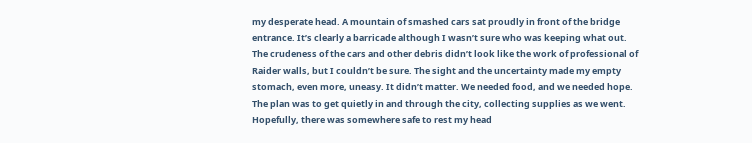my desperate head. A mountain of smashed cars sat proudly in front of the bridge entrance. It’s clearly a barricade although I wasn’t sure who was keeping what out. The crudeness of the cars and other debris didn’t look like the work of professional of Raider walls, but I couldn’t be sure. The sight and the uncertainty made my empty stomach, even more, uneasy. It didn’t matter. We needed food, and we needed hope. The plan was to get quietly in and through the city, collecting supplies as we went. Hopefully, there was somewhere safe to rest my head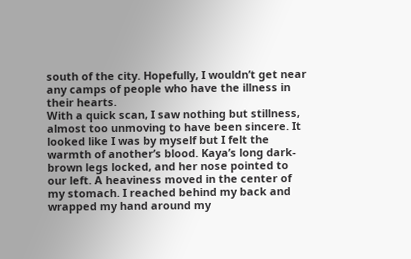south of the city. Hopefully, I wouldn’t get near any camps of people who have the illness in their hearts.
With a quick scan, I saw nothing but stillness, almost too unmoving to have been sincere. It looked like I was by myself but I felt the warmth of another’s blood. Kaya’s long dark-brown legs locked, and her nose pointed to our left. A heaviness moved in the center of my stomach. I reached behind my back and wrapped my hand around my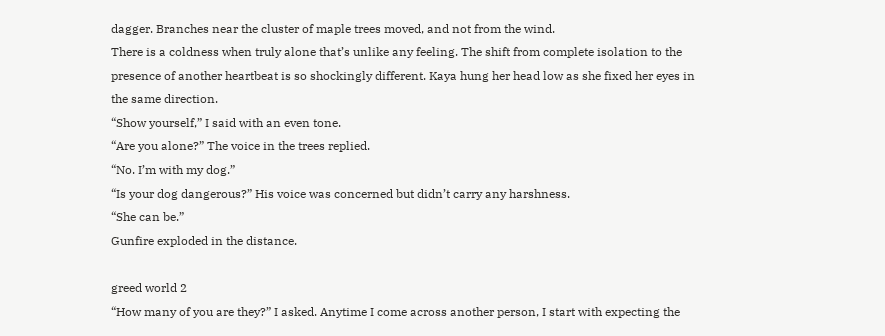dagger. Branches near the cluster of maple trees moved, and not from the wind.
There is a coldness when truly alone that’s unlike any feeling. The shift from complete isolation to the presence of another heartbeat is so shockingly different. Kaya hung her head low as she fixed her eyes in the same direction.
“Show yourself,” I said with an even tone.
“Are you alone?” The voice in the trees replied.
“No. I’m with my dog.”
“Is your dog dangerous?” His voice was concerned but didn’t carry any harshness.
“She can be.”
Gunfire exploded in the distance.

greed world 2
“How many of you are they?” I asked. Anytime I come across another person, I start with expecting the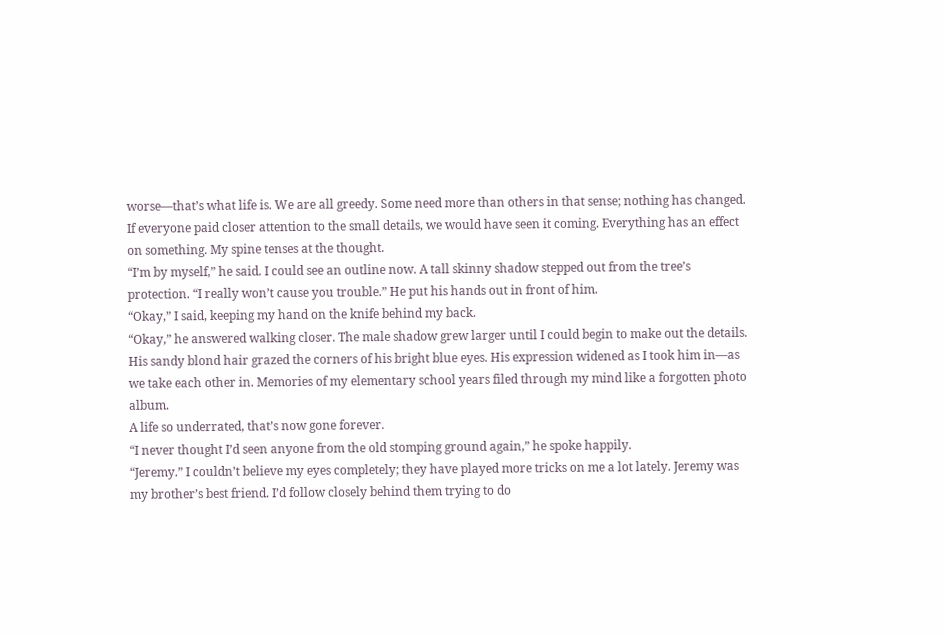worse—that’s what life is. We are all greedy. Some need more than others in that sense; nothing has changed. If everyone paid closer attention to the small details, we would have seen it coming. Everything has an effect on something. My spine tenses at the thought.
“I’m by myself,” he said. I could see an outline now. A tall skinny shadow stepped out from the tree’s protection. “I really won’t cause you trouble.” He put his hands out in front of him.
“Okay,” I said, keeping my hand on the knife behind my back.
“Okay,” he answered walking closer. The male shadow grew larger until I could begin to make out the details. His sandy blond hair grazed the corners of his bright blue eyes. His expression widened as I took him in—as we take each other in. Memories of my elementary school years filed through my mind like a forgotten photo album.
A life so underrated, that’s now gone forever.
“I never thought I’d seen anyone from the old stomping ground again,” he spoke happily.
“Jeremy.” I couldn’t believe my eyes completely; they have played more tricks on me a lot lately. Jeremy was my brother’s best friend. I’d follow closely behind them trying to do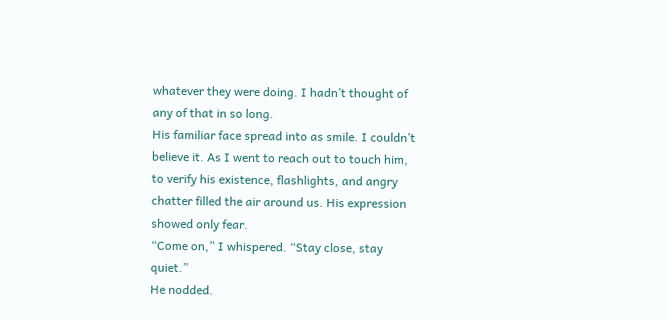whatever they were doing. I hadn’t thought of any of that in so long.
His familiar face spread into as smile. I couldn’t believe it. As I went to reach out to touch him, to verify his existence, flashlights, and angry chatter filled the air around us. His expression showed only fear.
“Come on,” I whispered. “Stay close, stay quiet.”
He nodded.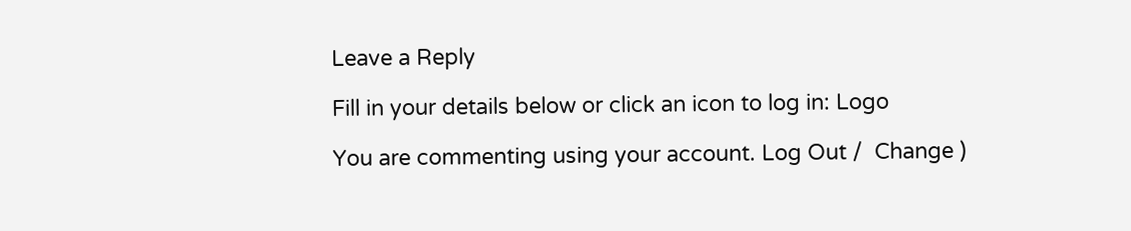Leave a Reply

Fill in your details below or click an icon to log in: Logo

You are commenting using your account. Log Out /  Change )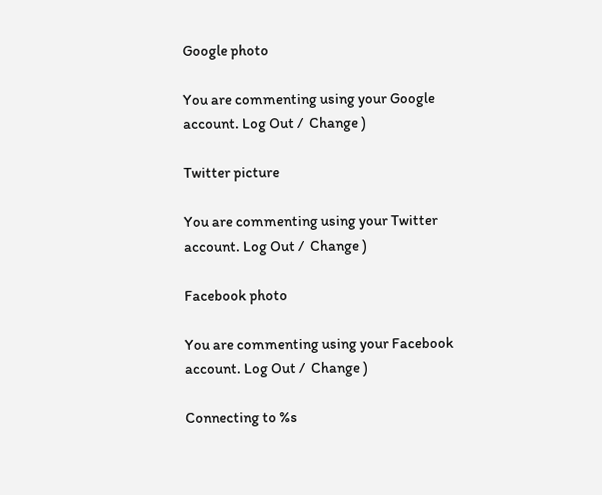Google photo

You are commenting using your Google account. Log Out /  Change )

Twitter picture

You are commenting using your Twitter account. Log Out /  Change )

Facebook photo

You are commenting using your Facebook account. Log Out /  Change )

Connecting to %s